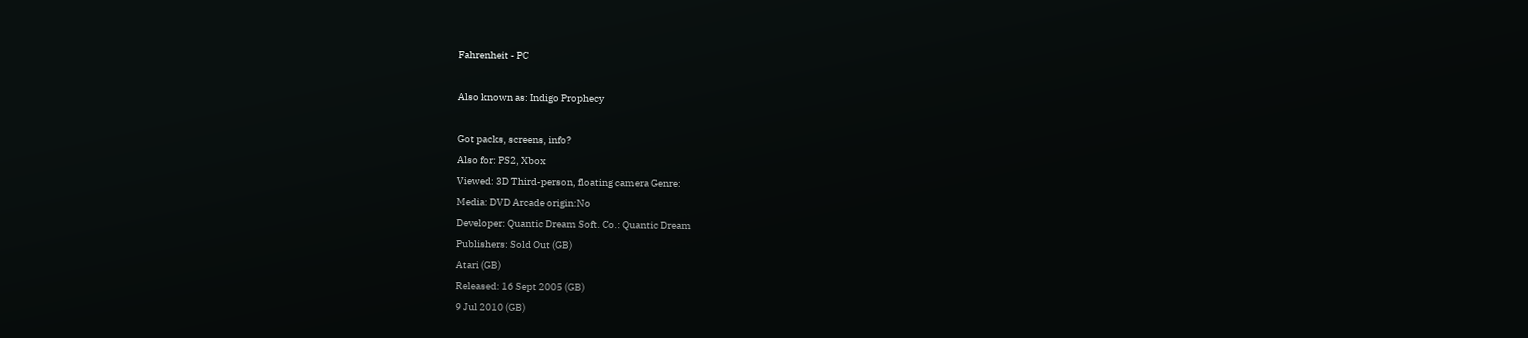Fahrenheit - PC

Also known as: Indigo Prophecy

Got packs, screens, info?
Also for: PS2, Xbox
Viewed: 3D Third-person, floating camera Genre:
Media: DVD Arcade origin:No
Developer: Quantic Dream Soft. Co.: Quantic Dream
Publishers: Sold Out (GB)
Atari (GB)
Released: 16 Sept 2005 (GB)
9 Jul 2010 (GB)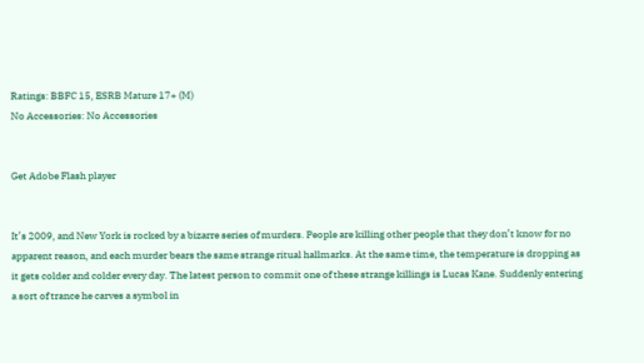Ratings: BBFC 15, ESRB Mature 17+ (M)
No Accessories: No Accessories


Get Adobe Flash player


It’s 2009, and New York is rocked by a bizarre series of murders. People are killing other people that they don’t know for no apparent reason, and each murder bears the same strange ritual hallmarks. At the same time, the temperature is dropping as it gets colder and colder every day. The latest person to commit one of these strange killings is Lucas Kane. Suddenly entering a sort of trance he carves a symbol in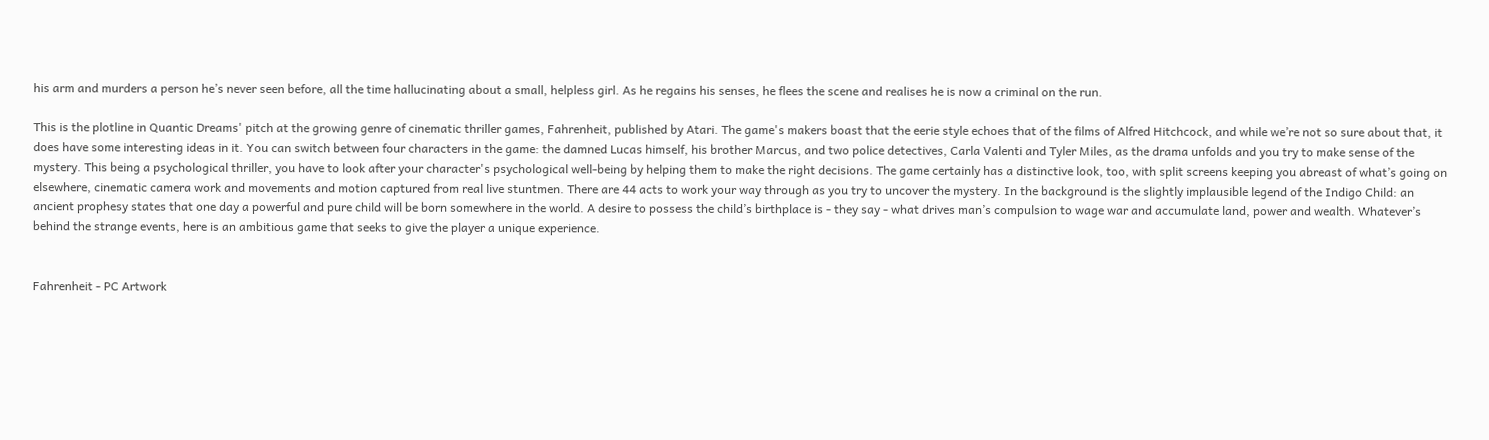his arm and murders a person he’s never seen before, all the time hallucinating about a small, helpless girl. As he regains his senses, he flees the scene and realises he is now a criminal on the run.

This is the plotline in Quantic Dreams' pitch at the growing genre of cinematic thriller games, Fahrenheit, published by Atari. The game's makers boast that the eerie style echoes that of the films of Alfred Hitchcock, and while we’re not so sure about that, it does have some interesting ideas in it. You can switch between four characters in the game: the damned Lucas himself, his brother Marcus, and two police detectives, Carla Valenti and Tyler Miles, as the drama unfolds and you try to make sense of the mystery. This being a psychological thriller, you have to look after your character's psychological well-being by helping them to make the right decisions. The game certainly has a distinctive look, too, with split screens keeping you abreast of what’s going on elsewhere, cinematic camera work and movements and motion captured from real live stuntmen. There are 44 acts to work your way through as you try to uncover the mystery. In the background is the slightly implausible legend of the Indigo Child: an ancient prophesy states that one day a powerful and pure child will be born somewhere in the world. A desire to possess the child’s birthplace is - they say - what drives man’s compulsion to wage war and accumulate land, power and wealth. Whatever’s behind the strange events, here is an ambitious game that seeks to give the player a unique experience.


Fahrenheit - PC Artwork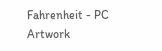Fahrenheit - PC Artwork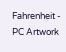Fahrenheit - PC Artwork